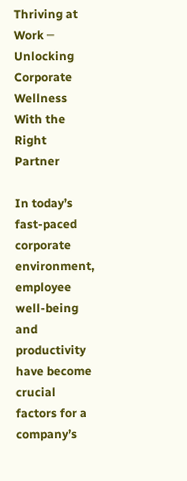Thriving at Work ─ Unlocking Corporate Wellness With the Right Partner

In today’s fast-paced corporate environment, employee well-being and productivity have become crucial factors for a company’s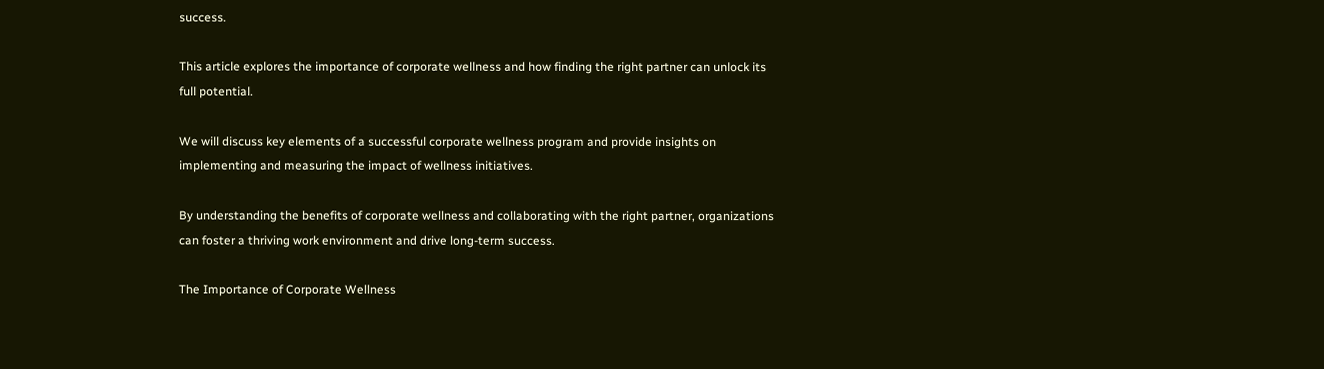success.

This article explores the importance of corporate wellness and how finding the right partner can unlock its full potential.

We will discuss key elements of a successful corporate wellness program and provide insights on implementing and measuring the impact of wellness initiatives.

By understanding the benefits of corporate wellness and collaborating with the right partner, organizations can foster a thriving work environment and drive long-term success.

The Importance of Corporate Wellness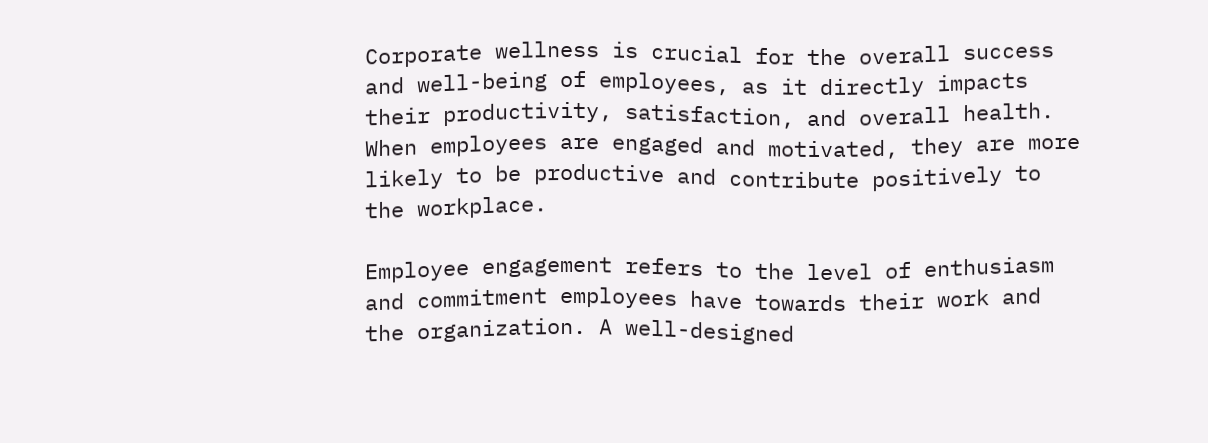Corporate wellness is crucial for the overall success and well-being of employees, as it directly impacts their productivity, satisfaction, and overall health. When employees are engaged and motivated, they are more likely to be productive and contribute positively to the workplace.

Employee engagement refers to the level of enthusiasm and commitment employees have towards their work and the organization. A well-designed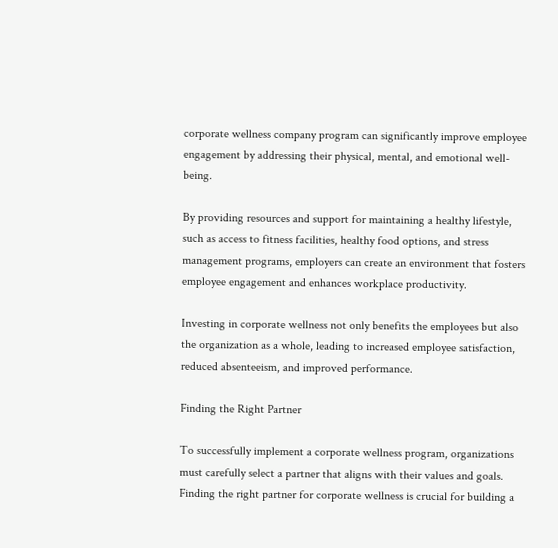corporate wellness company program can significantly improve employee engagement by addressing their physical, mental, and emotional well-being.

By providing resources and support for maintaining a healthy lifestyle, such as access to fitness facilities, healthy food options, and stress management programs, employers can create an environment that fosters employee engagement and enhances workplace productivity.

Investing in corporate wellness not only benefits the employees but also the organization as a whole, leading to increased employee satisfaction, reduced absenteeism, and improved performance.

Finding the Right Partner

To successfully implement a corporate wellness program, organizations must carefully select a partner that aligns with their values and goals. Finding the right partner for corporate wellness is crucial for building a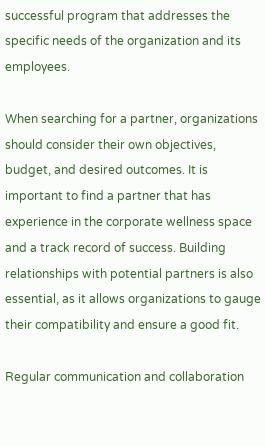successful program that addresses the specific needs of the organization and its employees.

When searching for a partner, organizations should consider their own objectives, budget, and desired outcomes. It is important to find a partner that has experience in the corporate wellness space and a track record of success. Building relationships with potential partners is also essential, as it allows organizations to gauge their compatibility and ensure a good fit.

Regular communication and collaboration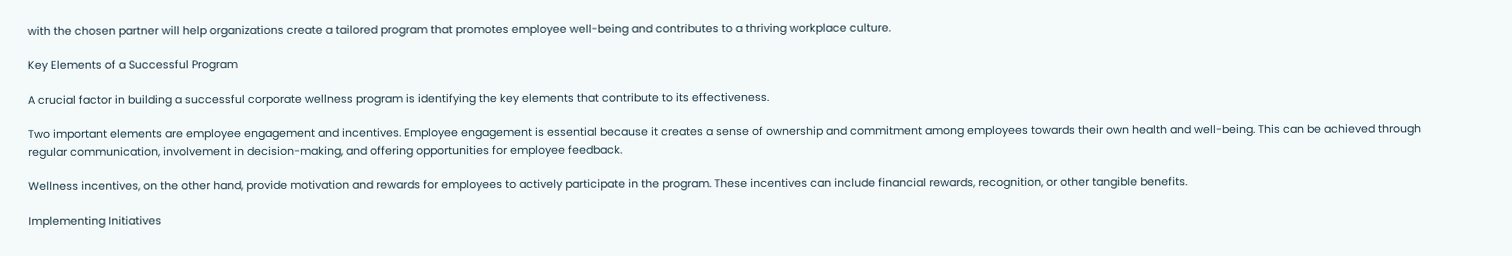with the chosen partner will help organizations create a tailored program that promotes employee well-being and contributes to a thriving workplace culture.

Key Elements of a Successful Program

A crucial factor in building a successful corporate wellness program is identifying the key elements that contribute to its effectiveness.

Two important elements are employee engagement and incentives. Employee engagement is essential because it creates a sense of ownership and commitment among employees towards their own health and well-being. This can be achieved through regular communication, involvement in decision-making, and offering opportunities for employee feedback.

Wellness incentives, on the other hand, provide motivation and rewards for employees to actively participate in the program. These incentives can include financial rewards, recognition, or other tangible benefits.

Implementing Initiatives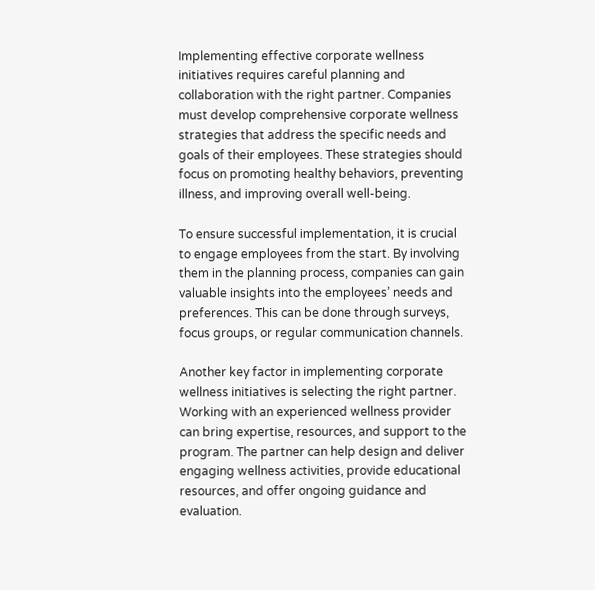Implementing effective corporate wellness initiatives requires careful planning and collaboration with the right partner. Companies must develop comprehensive corporate wellness strategies that address the specific needs and goals of their employees. These strategies should focus on promoting healthy behaviors, preventing illness, and improving overall well-being.

To ensure successful implementation, it is crucial to engage employees from the start. By involving them in the planning process, companies can gain valuable insights into the employees’ needs and preferences. This can be done through surveys, focus groups, or regular communication channels.

Another key factor in implementing corporate wellness initiatives is selecting the right partner. Working with an experienced wellness provider can bring expertise, resources, and support to the program. The partner can help design and deliver engaging wellness activities, provide educational resources, and offer ongoing guidance and evaluation.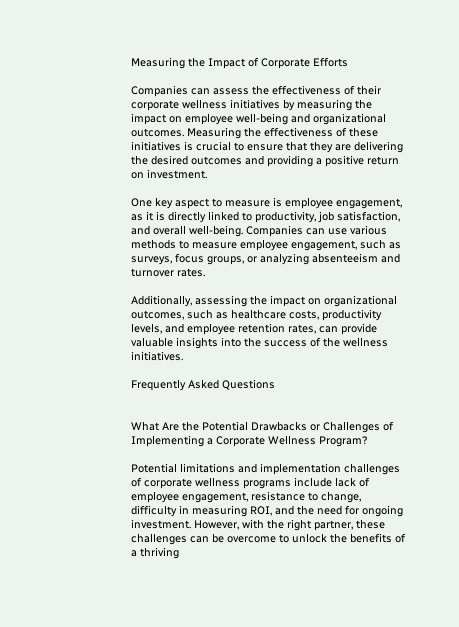Measuring the Impact of Corporate Efforts

Companies can assess the effectiveness of their corporate wellness initiatives by measuring the impact on employee well-being and organizational outcomes. Measuring the effectiveness of these initiatives is crucial to ensure that they are delivering the desired outcomes and providing a positive return on investment.

One key aspect to measure is employee engagement, as it is directly linked to productivity, job satisfaction, and overall well-being. Companies can use various methods to measure employee engagement, such as surveys, focus groups, or analyzing absenteeism and turnover rates.

Additionally, assessing the impact on organizational outcomes, such as healthcare costs, productivity levels, and employee retention rates, can provide valuable insights into the success of the wellness initiatives.

Frequently Asked Questions


What Are the Potential Drawbacks or Challenges of Implementing a Corporate Wellness Program?

Potential limitations and implementation challenges of corporate wellness programs include lack of employee engagement, resistance to change, difficulty in measuring ROI, and the need for ongoing investment. However, with the right partner, these challenges can be overcome to unlock the benefits of a thriving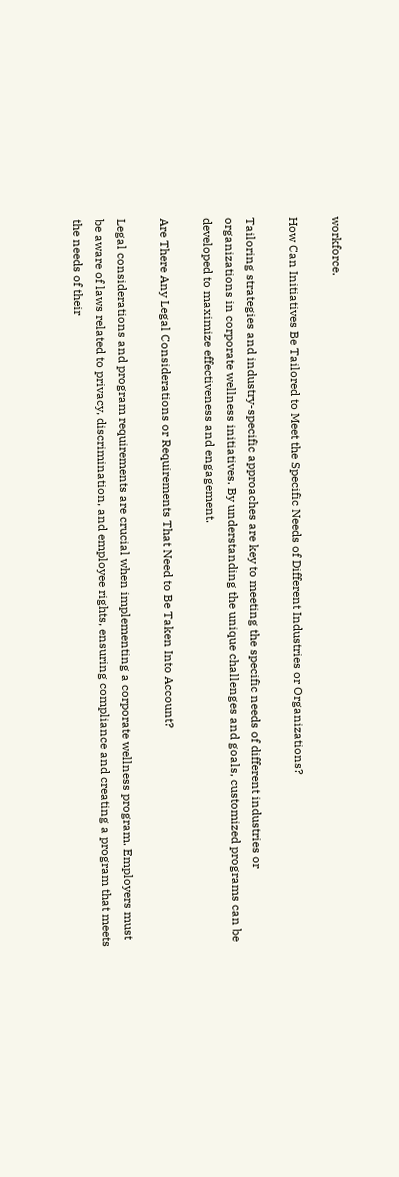workforce.

How Can Initiatives Be Tailored to Meet the Specific Needs of Different Industries or Organizations?

Tailoring strategies and industry-specific approaches are key to meeting the specific needs of different industries or organizations in corporate wellness initiatives. By understanding the unique challenges and goals, customized programs can be developed to maximize effectiveness and engagement.

Are There Any Legal Considerations or Requirements That Need to Be Taken Into Account?

Legal considerations and program requirements are crucial when implementing a corporate wellness program. Employers must be aware of laws related to privacy, discrimination, and employee rights, ensuring compliance and creating a program that meets the needs of their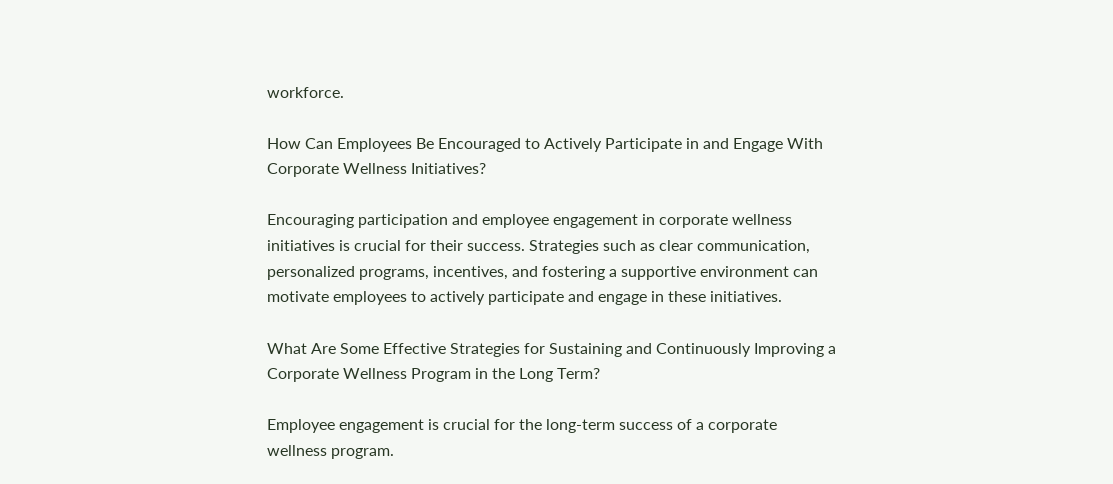workforce.

How Can Employees Be Encouraged to Actively Participate in and Engage With Corporate Wellness Initiatives?

Encouraging participation and employee engagement in corporate wellness initiatives is crucial for their success. Strategies such as clear communication, personalized programs, incentives, and fostering a supportive environment can motivate employees to actively participate and engage in these initiatives.

What Are Some Effective Strategies for Sustaining and Continuously Improving a Corporate Wellness Program in the Long Term?

Employee engagement is crucial for the long-term success of a corporate wellness program.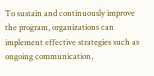To sustain and continuously improve the program, organizations can implement effective strategies such as ongoing communication,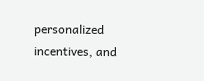personalized incentives, and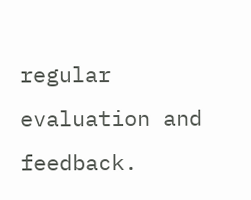regular evaluation and feedback.